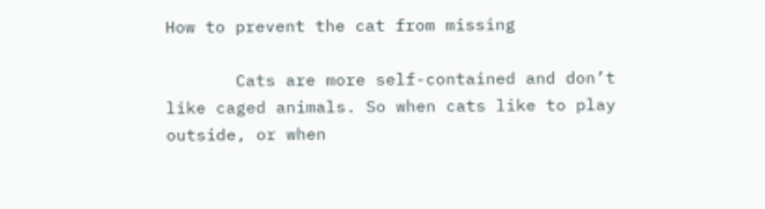How to prevent the cat from missing

       Cats are more self-contained and don’t like caged animals. So when cats like to play outside, or when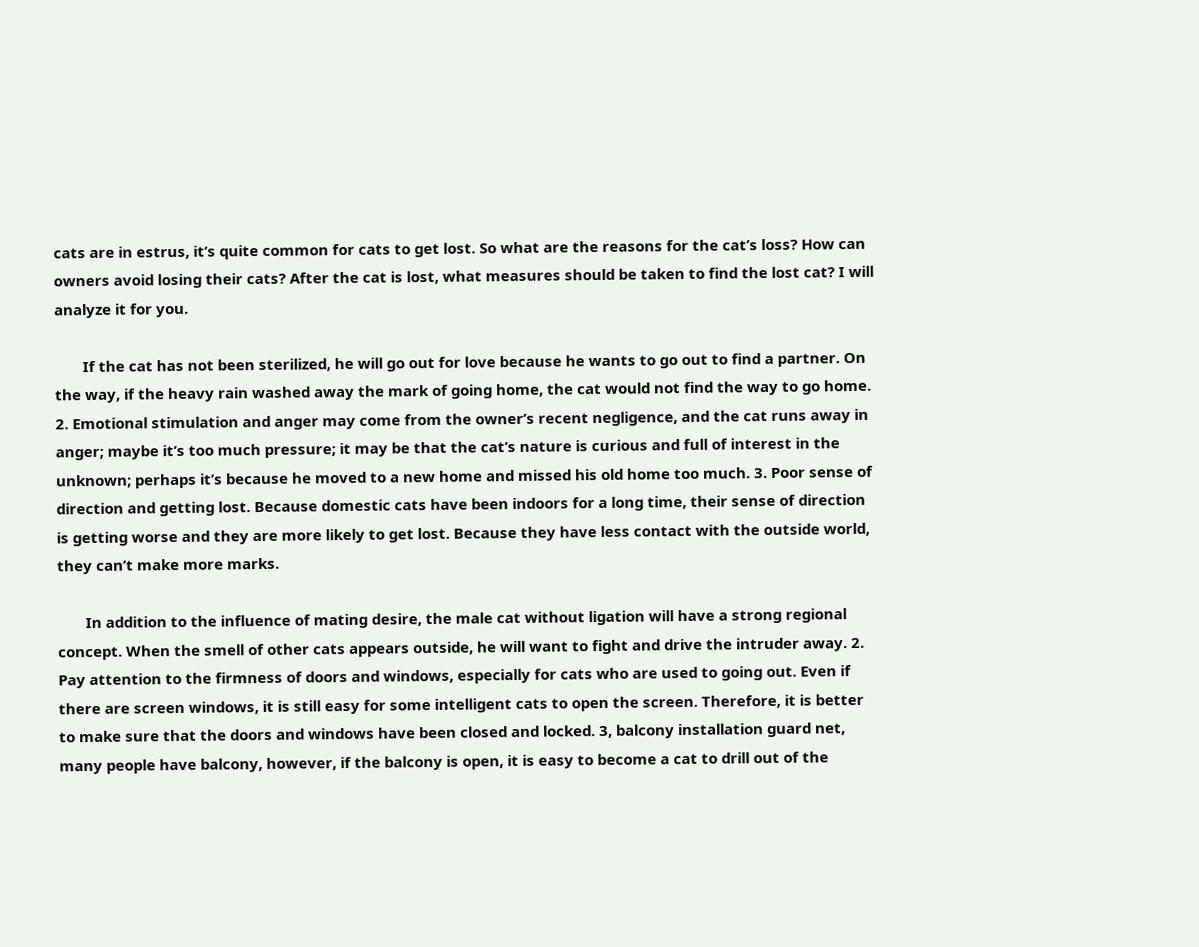cats are in estrus, it’s quite common for cats to get lost. So what are the reasons for the cat’s loss? How can owners avoid losing their cats? After the cat is lost, what measures should be taken to find the lost cat? I will analyze it for you.

       If the cat has not been sterilized, he will go out for love because he wants to go out to find a partner. On the way, if the heavy rain washed away the mark of going home, the cat would not find the way to go home. 2. Emotional stimulation and anger may come from the owner’s recent negligence, and the cat runs away in anger; maybe it’s too much pressure; it may be that the cat’s nature is curious and full of interest in the unknown; perhaps it’s because he moved to a new home and missed his old home too much. 3. Poor sense of direction and getting lost. Because domestic cats have been indoors for a long time, their sense of direction is getting worse and they are more likely to get lost. Because they have less contact with the outside world, they can’t make more marks.

       In addition to the influence of mating desire, the male cat without ligation will have a strong regional concept. When the smell of other cats appears outside, he will want to fight and drive the intruder away. 2. Pay attention to the firmness of doors and windows, especially for cats who are used to going out. Even if there are screen windows, it is still easy for some intelligent cats to open the screen. Therefore, it is better to make sure that the doors and windows have been closed and locked. 3, balcony installation guard net, many people have balcony, however, if the balcony is open, it is easy to become a cat to drill out of the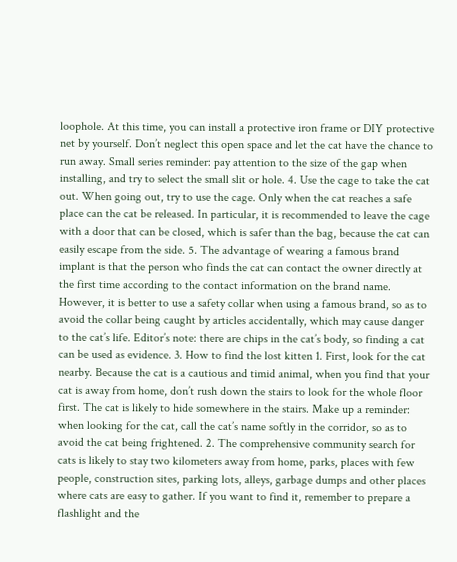loophole. At this time, you can install a protective iron frame or DIY protective net by yourself. Don’t neglect this open space and let the cat have the chance to run away. Small series reminder: pay attention to the size of the gap when installing, and try to select the small slit or hole. 4. Use the cage to take the cat out. When going out, try to use the cage. Only when the cat reaches a safe place can the cat be released. In particular, it is recommended to leave the cage with a door that can be closed, which is safer than the bag, because the cat can easily escape from the side. 5. The advantage of wearing a famous brand implant is that the person who finds the cat can contact the owner directly at the first time according to the contact information on the brand name. However, it is better to use a safety collar when using a famous brand, so as to avoid the collar being caught by articles accidentally, which may cause danger to the cat’s life. Editor’s note: there are chips in the cat’s body, so finding a cat can be used as evidence. 3. How to find the lost kitten 1. First, look for the cat nearby. Because the cat is a cautious and timid animal, when you find that your cat is away from home, don’t rush down the stairs to look for the whole floor first. The cat is likely to hide somewhere in the stairs. Make up a reminder: when looking for the cat, call the cat’s name softly in the corridor, so as to avoid the cat being frightened. 2. The comprehensive community search for cats is likely to stay two kilometers away from home, parks, places with few people, construction sites, parking lots, alleys, garbage dumps and other places where cats are easy to gather. If you want to find it, remember to prepare a flashlight and the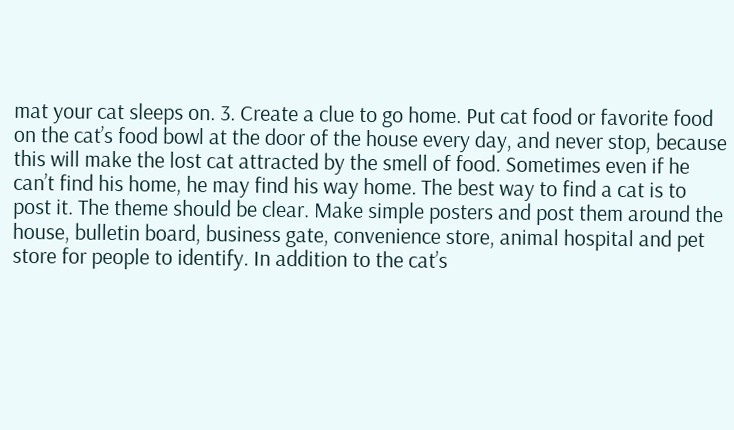mat your cat sleeps on. 3. Create a clue to go home. Put cat food or favorite food on the cat’s food bowl at the door of the house every day, and never stop, because this will make the lost cat attracted by the smell of food. Sometimes even if he can’t find his home, he may find his way home. The best way to find a cat is to post it. The theme should be clear. Make simple posters and post them around the house, bulletin board, business gate, convenience store, animal hospital and pet store for people to identify. In addition to the cat’s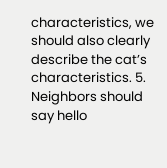characteristics, we should also clearly describe the cat’s characteristics. 5. Neighbors should say hello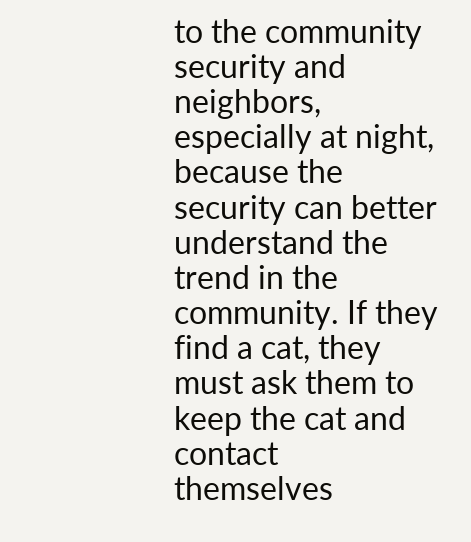to the community security and neighbors, especially at night, because the security can better understand the trend in the community. If they find a cat, they must ask them to keep the cat and contact themselves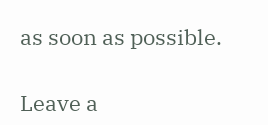as soon as possible.

Leave a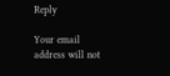Reply

Your email address will not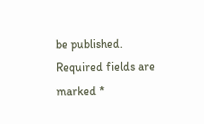be published. Required fields are marked *